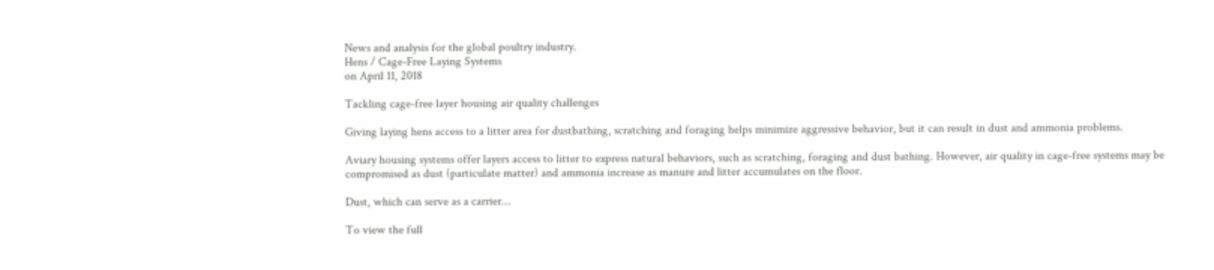News and analysis for the global poultry industry.
Hens / Cage-Free Laying Systems
on April 11, 2018

Tackling cage-free layer housing air quality challenges

Giving laying hens access to a litter area for dustbathing, scratching and foraging helps minimize aggressive behavior, but it can result in dust and ammonia problems.

Aviary housing systems offer layers access to litter to express natural behaviors, such as scratching, foraging and dust bathing. However, air quality in cage-free systems may be compromised as dust (particulate matter) and ammonia increase as manure and litter accumulates on the floor.

Dust, which can serve as a carrier…

To view the full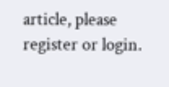article, please register or login.